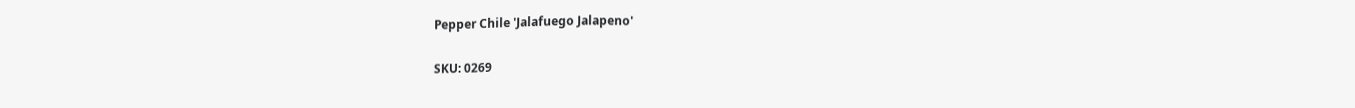Pepper Chile 'Jalafuego Jalapeno'

SKU: 0269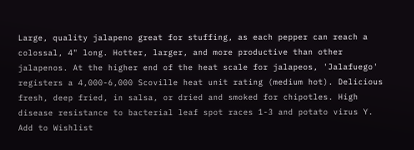Large, quality jalapeno great for stuffing, as each pepper can reach a colossal, 4" long. Hotter, larger, and more productive than other jalapenos. At the higher end of the heat scale for jalapeos, 'Jalafuego' registers a 4,000-6,000 Scoville heat unit rating (medium hot). Delicious fresh, deep fried, in salsa, or dried and smoked for chipotles. High disease resistance to bacterial leaf spot races 1-3 and potato virus Y.
Add to Wishlist